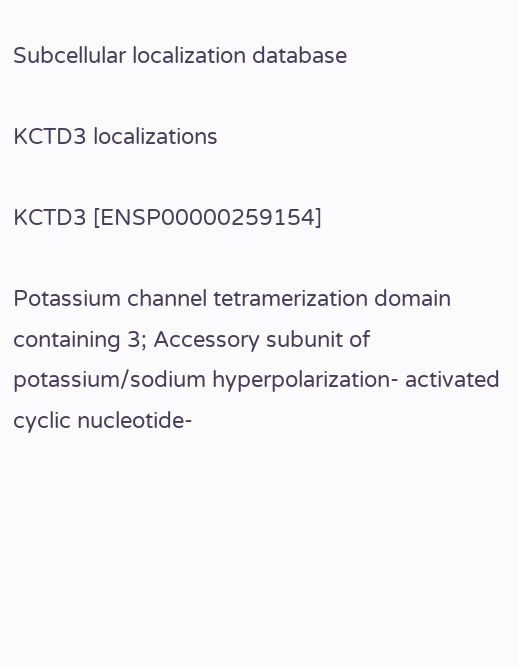Subcellular localization database

KCTD3 localizations

KCTD3 [ENSP00000259154]

Potassium channel tetramerization domain containing 3; Accessory subunit of potassium/sodium hyperpolarization- activated cyclic nucleotide-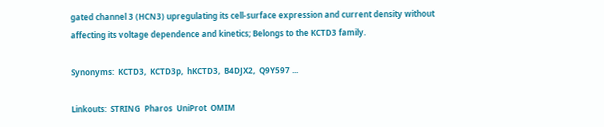gated channel 3 (HCN3) upregulating its cell-surface expression and current density without affecting its voltage dependence and kinetics; Belongs to the KCTD3 family.

Synonyms:  KCTD3,  KCTD3p,  hKCTD3,  B4DJX2,  Q9Y597 ...

Linkouts:  STRING  Pharos  UniProt  OMIM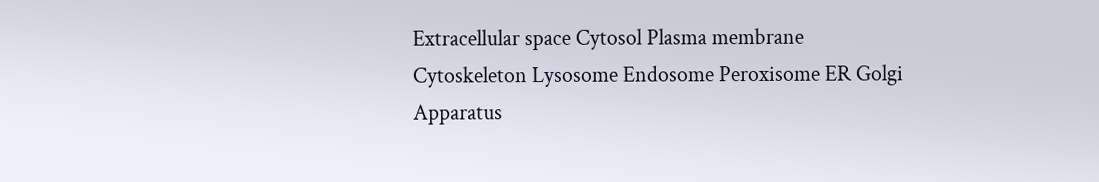Extracellular space Cytosol Plasma membrane Cytoskeleton Lysosome Endosome Peroxisome ER Golgi Apparatus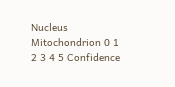Nucleus Mitochondrion 0 1 2 3 4 5 Confidence